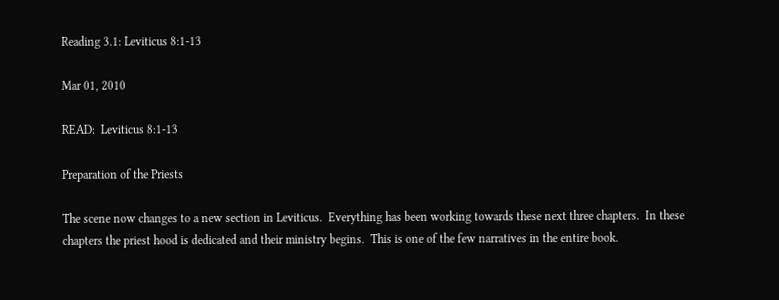Reading 3.1: Leviticus 8:1-13

Mar 01, 2010

READ:  Leviticus 8:1-13

Preparation of the Priests

The scene now changes to a new section in Leviticus.  Everything has been working towards these next three chapters.  In these chapters the priest hood is dedicated and their ministry begins.  This is one of the few narratives in the entire book.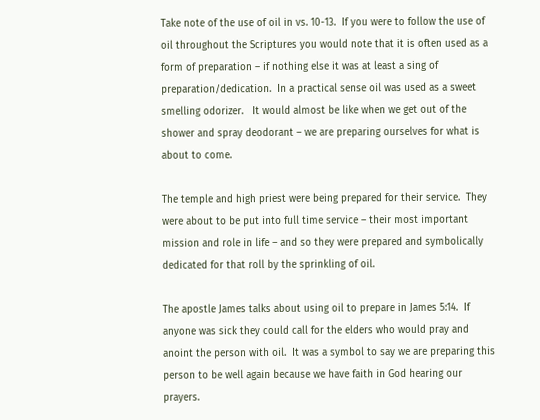Take note of the use of oil in vs. 10-13.  If you were to follow the use of oil throughout the Scriptures you would note that it is often used as a form of preparation – if nothing else it was at least a sing of preparation/dedication.  In a practical sense oil was used as a sweet smelling odorizer.   It would almost be like when we get out of the shower and spray deodorant – we are preparing ourselves for what is about to come.

The temple and high priest were being prepared for their service.  They were about to be put into full time service – their most important mission and role in life – and so they were prepared and symbolically dedicated for that roll by the sprinkling of oil.

The apostle James talks about using oil to prepare in James 5:14.  If anyone was sick they could call for the elders who would pray and anoint the person with oil.  It was a symbol to say we are preparing this person to be well again because we have faith in God hearing our prayers.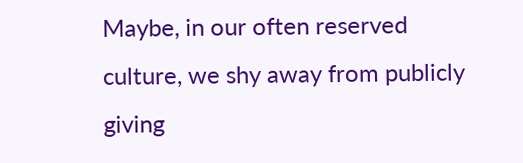Maybe, in our often reserved culture, we shy away from publicly giving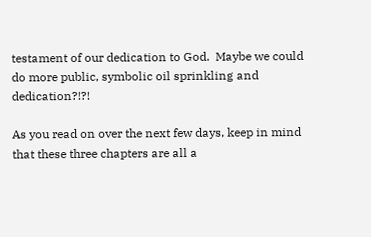testament of our dedication to God.  Maybe we could do more public, symbolic oil sprinkling and dedication?!?!

As you read on over the next few days, keep in mind that these three chapters are all a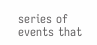series of events that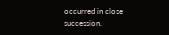occurred in close succession.